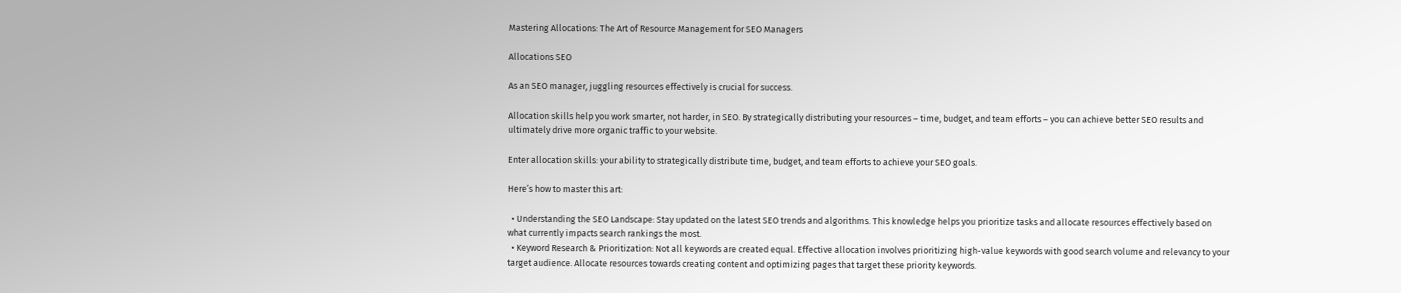Mastering Allocations: The Art of Resource Management for SEO Managers

Allocations SEO

As an SEO manager, juggling resources effectively is crucial for success.

Allocation skills help you work smarter, not harder, in SEO. By strategically distributing your resources – time, budget, and team efforts – you can achieve better SEO results and ultimately drive more organic traffic to your website.

Enter allocation skills: your ability to strategically distribute time, budget, and team efforts to achieve your SEO goals.

Here’s how to master this art:

  • Understanding the SEO Landscape: Stay updated on the latest SEO trends and algorithms. This knowledge helps you prioritize tasks and allocate resources effectively based on what currently impacts search rankings the most.
  • Keyword Research & Prioritization: Not all keywords are created equal. Effective allocation involves prioritizing high-value keywords with good search volume and relevancy to your target audience. Allocate resources towards creating content and optimizing pages that target these priority keywords.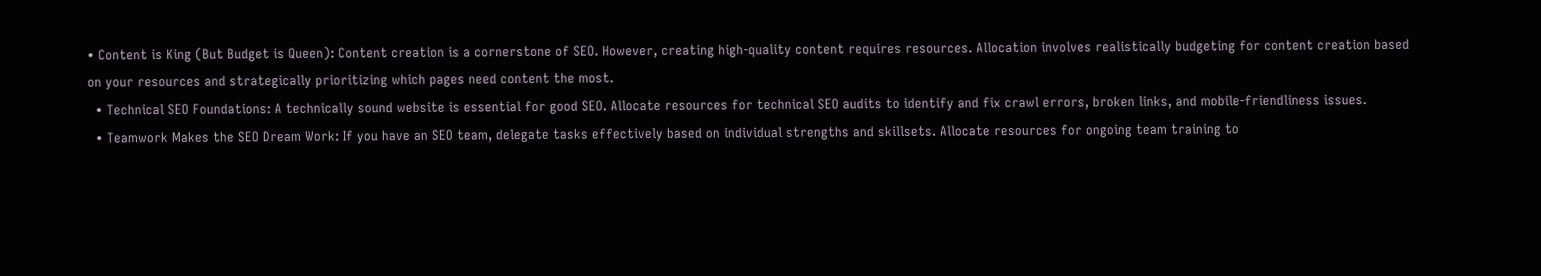• Content is King (But Budget is Queen): Content creation is a cornerstone of SEO. However, creating high-quality content requires resources. Allocation involves realistically budgeting for content creation based on your resources and strategically prioritizing which pages need content the most.
  • Technical SEO Foundations: A technically sound website is essential for good SEO. Allocate resources for technical SEO audits to identify and fix crawl errors, broken links, and mobile-friendliness issues.
  • Teamwork Makes the SEO Dream Work: If you have an SEO team, delegate tasks effectively based on individual strengths and skillsets. Allocate resources for ongoing team training to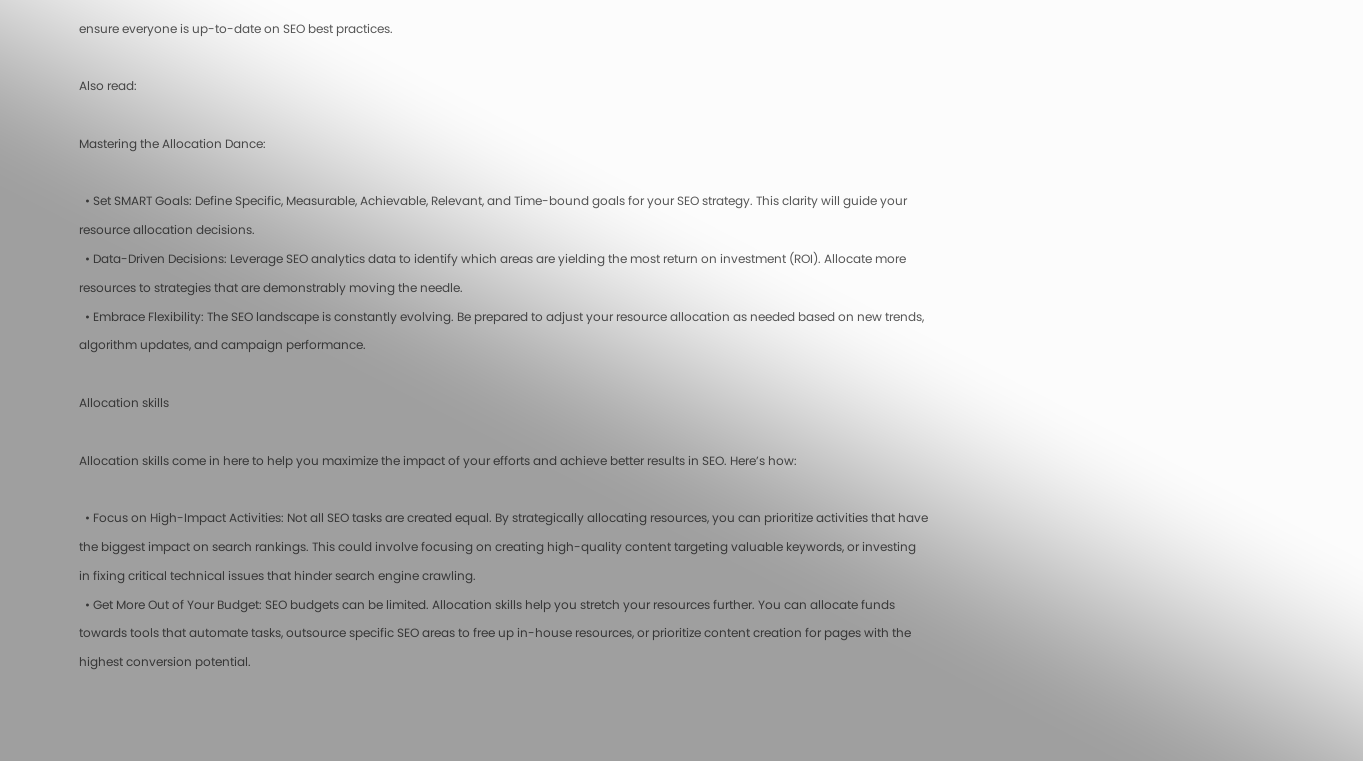ensure everyone is up-to-date on SEO best practices.

Also read:

Mastering the Allocation Dance:

  • Set SMART Goals: Define Specific, Measurable, Achievable, Relevant, and Time-bound goals for your SEO strategy. This clarity will guide your resource allocation decisions.
  • Data-Driven Decisions: Leverage SEO analytics data to identify which areas are yielding the most return on investment (ROI). Allocate more resources to strategies that are demonstrably moving the needle.
  • Embrace Flexibility: The SEO landscape is constantly evolving. Be prepared to adjust your resource allocation as needed based on new trends, algorithm updates, and campaign performance.

Allocation skills

Allocation skills come in here to help you maximize the impact of your efforts and achieve better results in SEO. Here’s how:

  • Focus on High-Impact Activities: Not all SEO tasks are created equal. By strategically allocating resources, you can prioritize activities that have the biggest impact on search rankings. This could involve focusing on creating high-quality content targeting valuable keywords, or investing in fixing critical technical issues that hinder search engine crawling.
  • Get More Out of Your Budget: SEO budgets can be limited. Allocation skills help you stretch your resources further. You can allocate funds towards tools that automate tasks, outsource specific SEO areas to free up in-house resources, or prioritize content creation for pages with the highest conversion potential.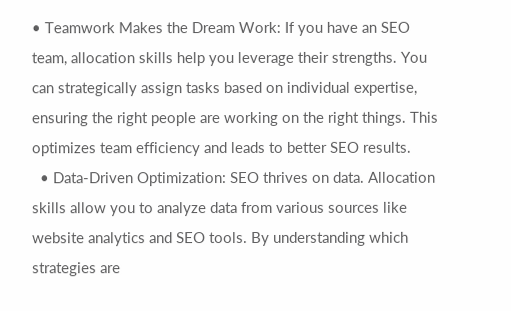• Teamwork Makes the Dream Work: If you have an SEO team, allocation skills help you leverage their strengths. You can strategically assign tasks based on individual expertise, ensuring the right people are working on the right things. This optimizes team efficiency and leads to better SEO results.
  • Data-Driven Optimization: SEO thrives on data. Allocation skills allow you to analyze data from various sources like website analytics and SEO tools. By understanding which strategies are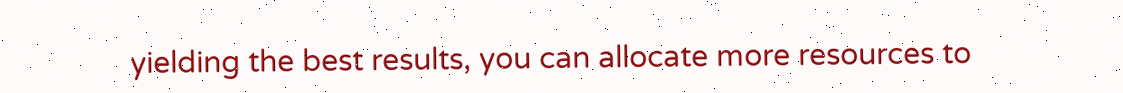yielding the best results, you can allocate more resources to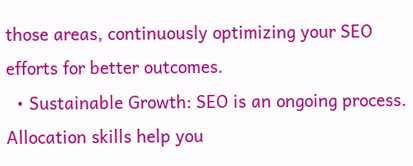those areas, continuously optimizing your SEO efforts for better outcomes.
  • Sustainable Growth: SEO is an ongoing process. Allocation skills help you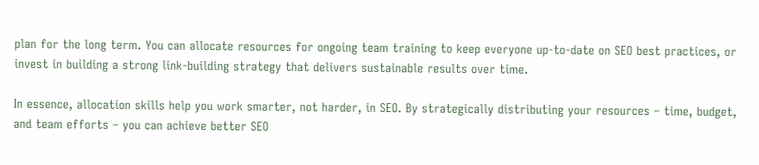plan for the long term. You can allocate resources for ongoing team training to keep everyone up-to-date on SEO best practices, or invest in building a strong link-building strategy that delivers sustainable results over time.

In essence, allocation skills help you work smarter, not harder, in SEO. By strategically distributing your resources – time, budget, and team efforts – you can achieve better SEO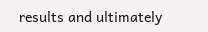results and ultimately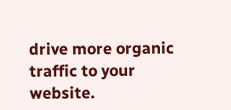drive more organic traffic to your website.